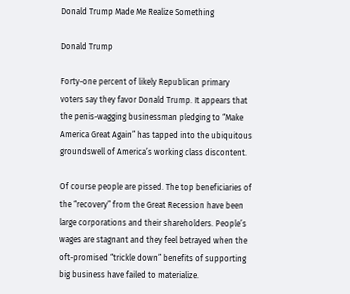Donald Trump Made Me Realize Something

Donald Trump

Forty-one percent of likely Republican primary voters say they favor Donald Trump. It appears that the penis-wagging businessman pledging to “Make America Great Again” has tapped into the ubiquitous groundswell of America’s working class discontent.

Of course people are pissed. The top beneficiaries of the “recovery” from the Great Recession have been large corporations and their shareholders. People’s wages are stagnant and they feel betrayed when the oft-promised “trickle down” benefits of supporting big business have failed to materialize.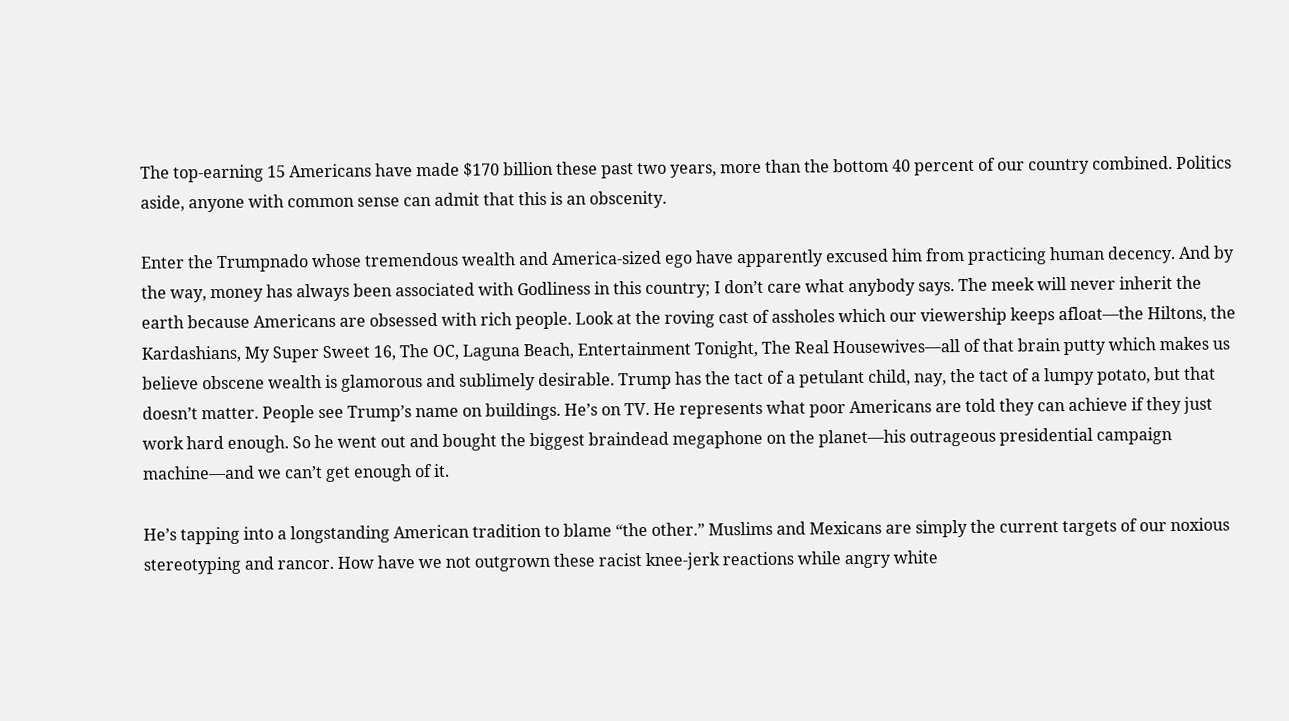The top-earning 15 Americans have made $170 billion these past two years, more than the bottom 40 percent of our country combined. Politics aside, anyone with common sense can admit that this is an obscenity.

Enter the Trumpnado whose tremendous wealth and America-sized ego have apparently excused him from practicing human decency. And by the way, money has always been associated with Godliness in this country; I don’t care what anybody says. The meek will never inherit the earth because Americans are obsessed with rich people. Look at the roving cast of assholes which our viewership keeps afloat—the Hiltons, the Kardashians, My Super Sweet 16, The OC, Laguna Beach, Entertainment Tonight, The Real Housewives—all of that brain putty which makes us believe obscene wealth is glamorous and sublimely desirable. Trump has the tact of a petulant child, nay, the tact of a lumpy potato, but that doesn’t matter. People see Trump’s name on buildings. He’s on TV. He represents what poor Americans are told they can achieve if they just work hard enough. So he went out and bought the biggest braindead megaphone on the planet—his outrageous presidential campaign machine—and we can’t get enough of it.

He’s tapping into a longstanding American tradition to blame “the other.” Muslims and Mexicans are simply the current targets of our noxious stereotyping and rancor. How have we not outgrown these racist knee-jerk reactions while angry white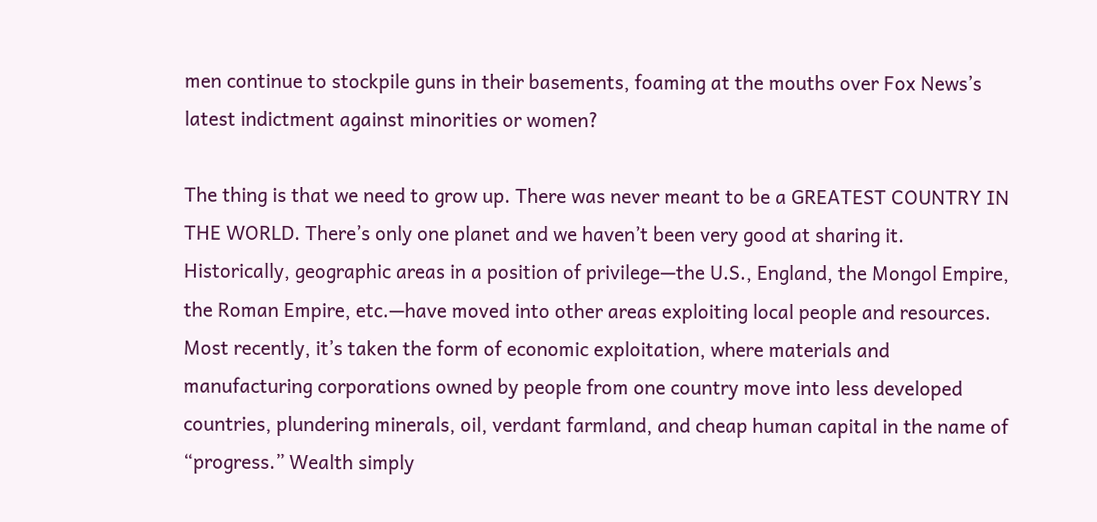men continue to stockpile guns in their basements, foaming at the mouths over Fox News’s latest indictment against minorities or women?

The thing is that we need to grow up. There was never meant to be a GREATEST COUNTRY IN THE WORLD. There’s only one planet and we haven’t been very good at sharing it. Historically, geographic areas in a position of privilege—the U.S., England, the Mongol Empire, the Roman Empire, etc.—have moved into other areas exploiting local people and resources. Most recently, it’s taken the form of economic exploitation, where materials and manufacturing corporations owned by people from one country move into less developed countries, plundering minerals, oil, verdant farmland, and cheap human capital in the name of “progress.” Wealth simply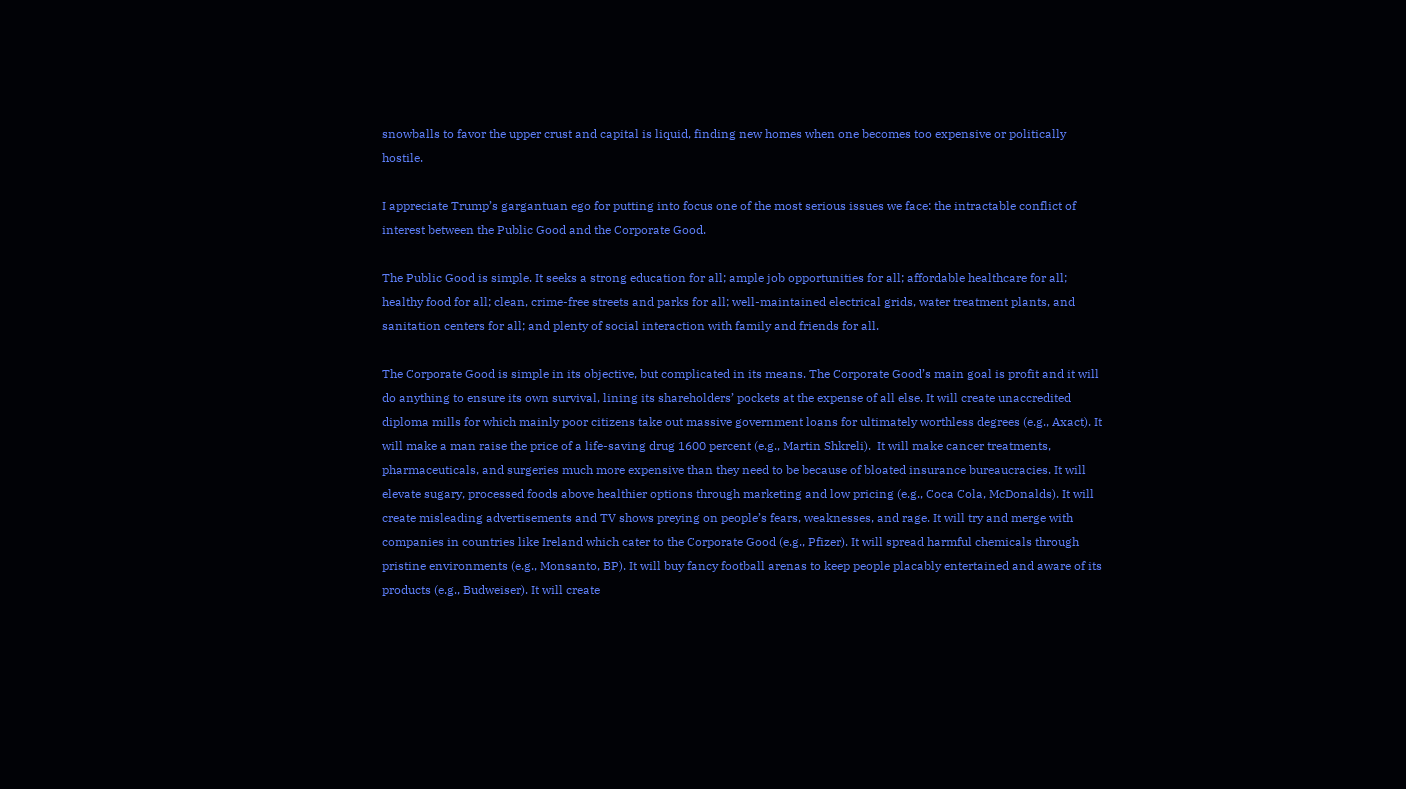snowballs to favor the upper crust and capital is liquid, finding new homes when one becomes too expensive or politically hostile.

I appreciate Trump’s gargantuan ego for putting into focus one of the most serious issues we face: the intractable conflict of interest between the Public Good and the Corporate Good.

The Public Good is simple. It seeks a strong education for all; ample job opportunities for all; affordable healthcare for all; healthy food for all; clean, crime-free streets and parks for all; well-maintained electrical grids, water treatment plants, and sanitation centers for all; and plenty of social interaction with family and friends for all.

The Corporate Good is simple in its objective, but complicated in its means. The Corporate Good’s main goal is profit and it will do anything to ensure its own survival, lining its shareholders’ pockets at the expense of all else. It will create unaccredited diploma mills for which mainly poor citizens take out massive government loans for ultimately worthless degrees (e.g., Axact). It will make a man raise the price of a life-saving drug 1600 percent (e.g., Martin Shkreli).  It will make cancer treatments, pharmaceuticals, and surgeries much more expensive than they need to be because of bloated insurance bureaucracies. It will elevate sugary, processed foods above healthier options through marketing and low pricing (e.g., Coca Cola, McDonalds). It will create misleading advertisements and TV shows preying on people’s fears, weaknesses, and rage. It will try and merge with companies in countries like Ireland which cater to the Corporate Good (e.g., Pfizer). It will spread harmful chemicals through pristine environments (e.g., Monsanto, BP). It will buy fancy football arenas to keep people placably entertained and aware of its products (e.g., Budweiser). It will create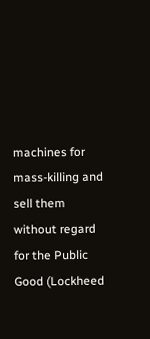machines for mass-killing and sell them without regard for the Public Good (Lockheed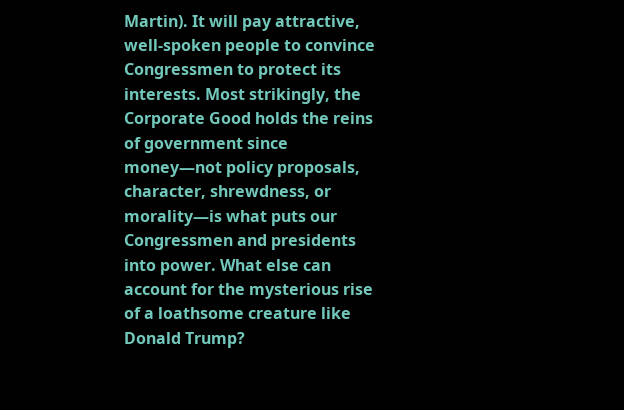Martin). It will pay attractive, well-spoken people to convince Congressmen to protect its interests. Most strikingly, the Corporate Good holds the reins of government since money—not policy proposals, character, shrewdness, or morality—is what puts our Congressmen and presidents into power. What else can account for the mysterious rise of a loathsome creature like Donald Trump?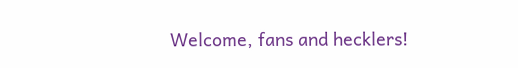Welcome, fans and hecklers!